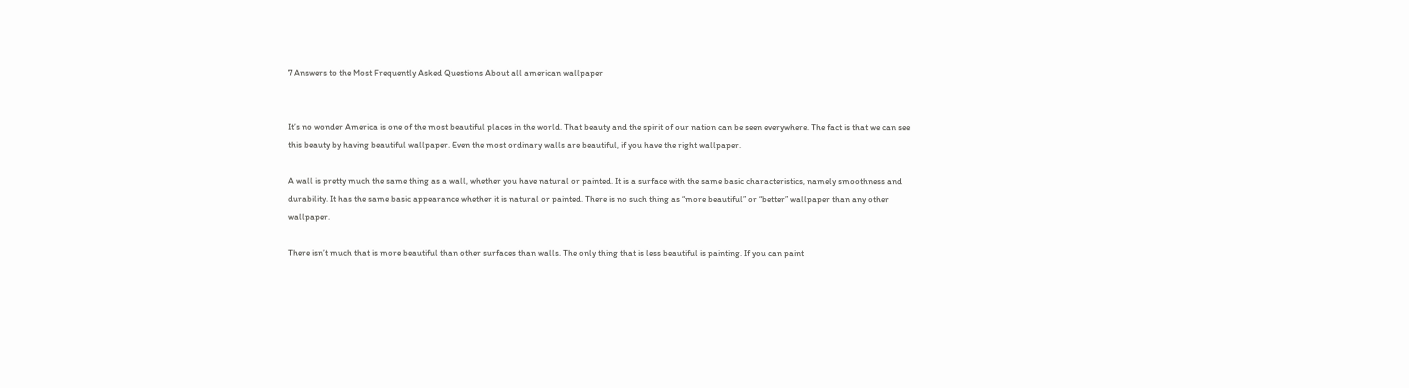7 Answers to the Most Frequently Asked Questions About all american wallpaper


It’s no wonder America is one of the most beautiful places in the world. That beauty and the spirit of our nation can be seen everywhere. The fact is that we can see this beauty by having beautiful wallpaper. Even the most ordinary walls are beautiful, if you have the right wallpaper.

A wall is pretty much the same thing as a wall, whether you have natural or painted. It is a surface with the same basic characteristics, namely smoothness and durability. It has the same basic appearance whether it is natural or painted. There is no such thing as “more beautiful” or “better” wallpaper than any other wallpaper.

There isn’t much that is more beautiful than other surfaces than walls. The only thing that is less beautiful is painting. If you can paint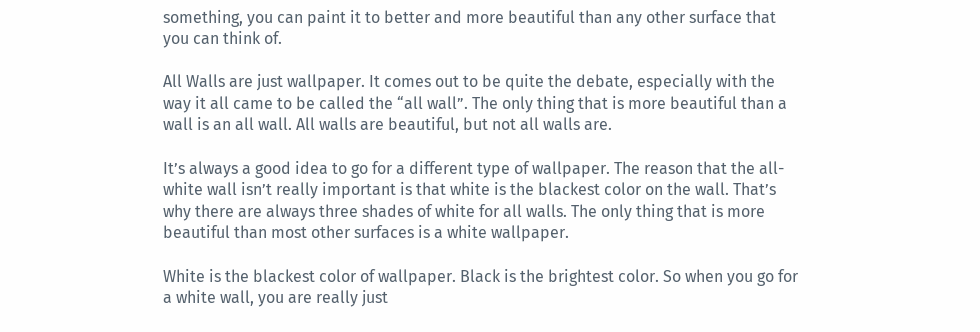something, you can paint it to better and more beautiful than any other surface that you can think of.

All Walls are just wallpaper. It comes out to be quite the debate, especially with the way it all came to be called the “all wall”. The only thing that is more beautiful than a wall is an all wall. All walls are beautiful, but not all walls are.

It’s always a good idea to go for a different type of wallpaper. The reason that the all-white wall isn’t really important is that white is the blackest color on the wall. That’s why there are always three shades of white for all walls. The only thing that is more beautiful than most other surfaces is a white wallpaper.

White is the blackest color of wallpaper. Black is the brightest color. So when you go for a white wall, you are really just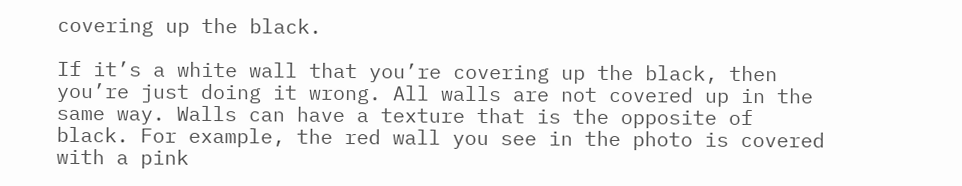covering up the black.

If it’s a white wall that you’re covering up the black, then you’re just doing it wrong. All walls are not covered up in the same way. Walls can have a texture that is the opposite of black. For example, the red wall you see in the photo is covered with a pink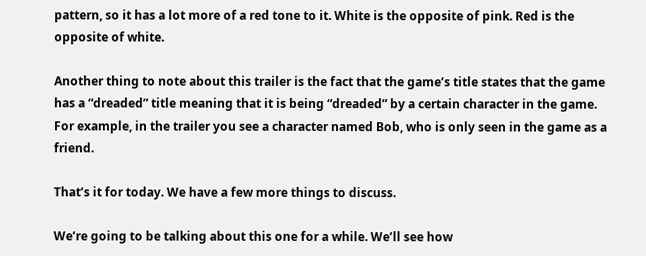pattern, so it has a lot more of a red tone to it. White is the opposite of pink. Red is the opposite of white.

Another thing to note about this trailer is the fact that the game’s title states that the game has a “dreaded” title meaning that it is being “dreaded” by a certain character in the game. For example, in the trailer you see a character named Bob, who is only seen in the game as a friend.

That’s it for today. We have a few more things to discuss.

We’re going to be talking about this one for a while. We’ll see how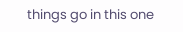things go in this one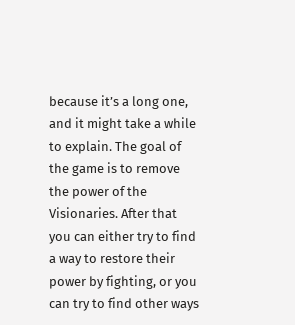because it’s a long one, and it might take a while to explain. The goal of the game is to remove the power of the Visionaries. After that you can either try to find a way to restore their power by fighting, or you can try to find other ways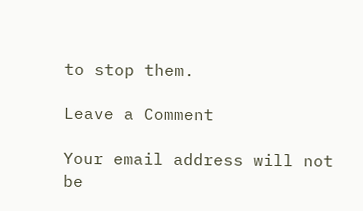to stop them.

Leave a Comment

Your email address will not be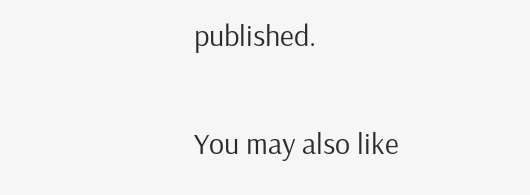published.

You may also like